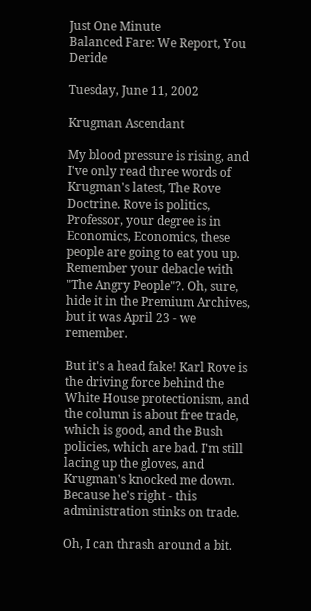Just One Minute
Balanced Fare: We Report, You Deride

Tuesday, June 11, 2002

Krugman Ascendant

My blood pressure is rising, and I've only read three words of Krugman's latest, The Rove Doctrine. Rove is politics, Professor, your degree is in Economics, Economics, these people are going to eat you up. Remember your debacle with "The Angry People"?. Oh, sure, hide it in the Premium Archives, but it was April 23 - we remember.

But it's a head fake! Karl Rove is the driving force behind the White House protectionism, and the column is about free trade, which is good, and the Bush policies, which are bad. I'm still lacing up the gloves, and Krugman's knocked me down. Because he's right - this administration stinks on trade.

Oh, I can thrash around a bit.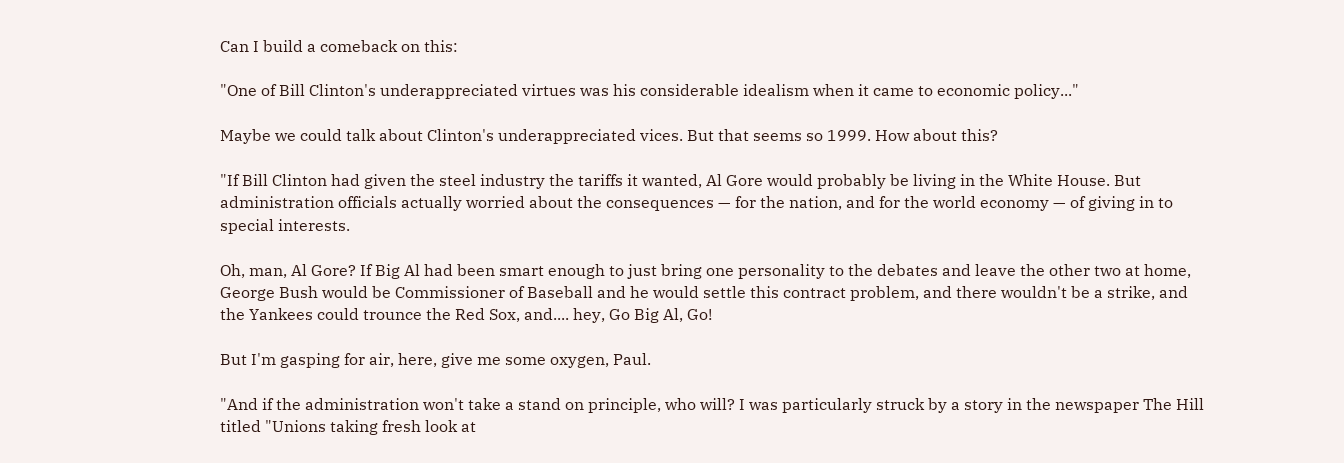Can I build a comeback on this:

"One of Bill Clinton's underappreciated virtues was his considerable idealism when it came to economic policy..."

Maybe we could talk about Clinton's underappreciated vices. But that seems so 1999. How about this?

"If Bill Clinton had given the steel industry the tariffs it wanted, Al Gore would probably be living in the White House. But administration officials actually worried about the consequences — for the nation, and for the world economy — of giving in to special interests.

Oh, man, Al Gore? If Big Al had been smart enough to just bring one personality to the debates and leave the other two at home, George Bush would be Commissioner of Baseball and he would settle this contract problem, and there wouldn't be a strike, and the Yankees could trounce the Red Sox, and.... hey, Go Big Al, Go!

But I'm gasping for air, here, give me some oxygen, Paul.

"And if the administration won't take a stand on principle, who will? I was particularly struck by a story in the newspaper The Hill titled "Unions taking fresh look at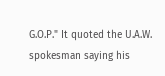G.O.P." It quoted the U.A.W. spokesman saying his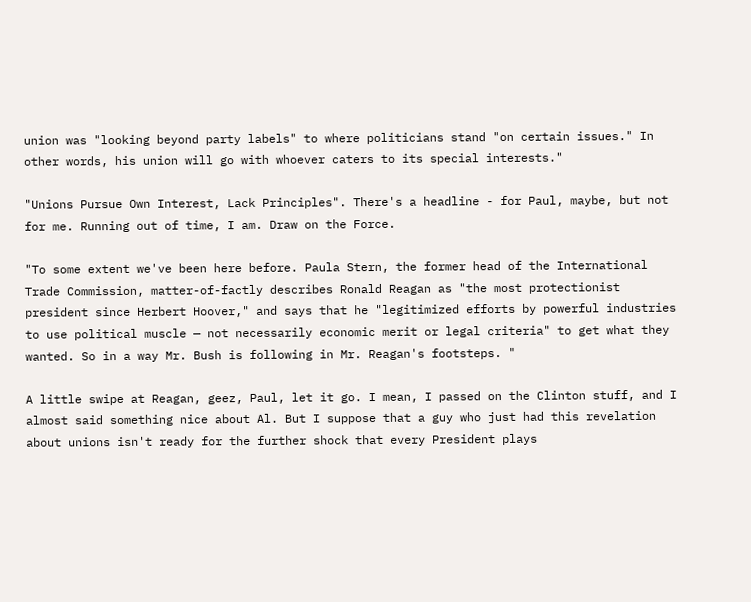union was "looking beyond party labels" to where politicians stand "on certain issues." In other words, his union will go with whoever caters to its special interests."

"Unions Pursue Own Interest, Lack Principles". There's a headline - for Paul, maybe, but not for me. Running out of time, I am. Draw on the Force.

"To some extent we've been here before. Paula Stern, the former head of the International Trade Commission, matter-of-factly describes Ronald Reagan as "the most protectionist president since Herbert Hoover," and says that he "legitimized efforts by powerful industries to use political muscle — not necessarily economic merit or legal criteria" to get what they wanted. So in a way Mr. Bush is following in Mr. Reagan's footsteps. "

A little swipe at Reagan, geez, Paul, let it go. I mean, I passed on the Clinton stuff, and I almost said something nice about Al. But I suppose that a guy who just had this revelation about unions isn't ready for the further shock that every President plays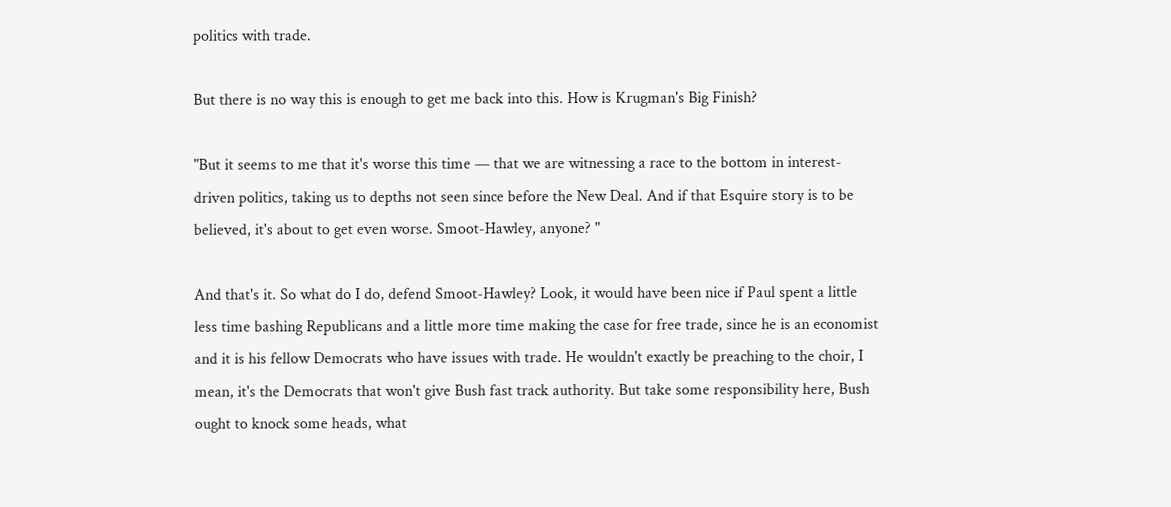politics with trade.

But there is no way this is enough to get me back into this. How is Krugman's Big Finish?

"But it seems to me that it's worse this time — that we are witnessing a race to the bottom in interest-driven politics, taking us to depths not seen since before the New Deal. And if that Esquire story is to be believed, it's about to get even worse. Smoot-Hawley, anyone? "

And that's it. So what do I do, defend Smoot-Hawley? Look, it would have been nice if Paul spent a little less time bashing Republicans and a little more time making the case for free trade, since he is an economist and it is his fellow Democrats who have issues with trade. He wouldn't exactly be preaching to the choir, I mean, it's the Democrats that won't give Bush fast track authority. But take some responsibility here, Bush ought to knock some heads, what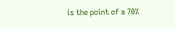is the point of a 70%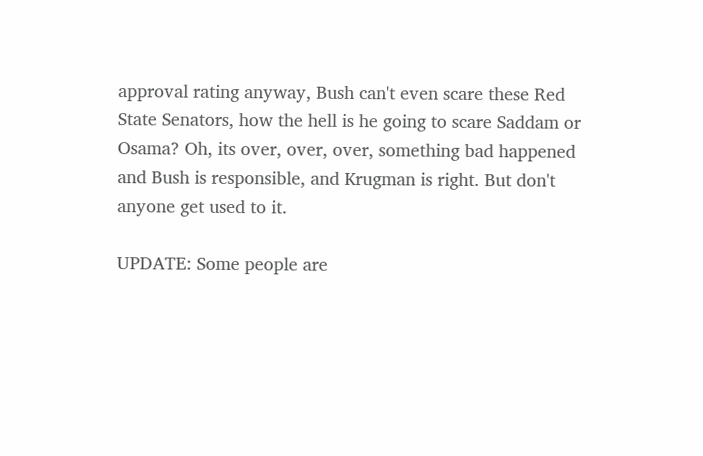approval rating anyway, Bush can't even scare these Red State Senators, how the hell is he going to scare Saddam or Osama? Oh, its over, over, over, something bad happened and Bush is responsible, and Krugman is right. But don't anyone get used to it.

UPDATE: Some people are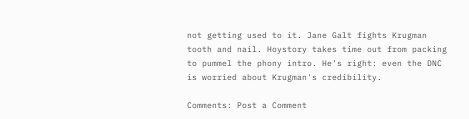not getting used to it. Jane Galt fights Krugman tooth and nail. Hoystory takes time out from packing to pummel the phony intro. He's right: even the DNC is worried about Krugman's credibility.

Comments: Post a Comment